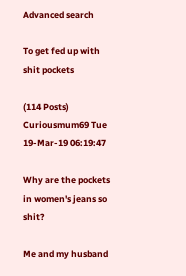Advanced search

To get fed up with shit pockets

(114 Posts)
Curiousmum69 Tue 19-Mar-19 06:19:47

Why are the pockets in women's jeans so shit?

Me and my husband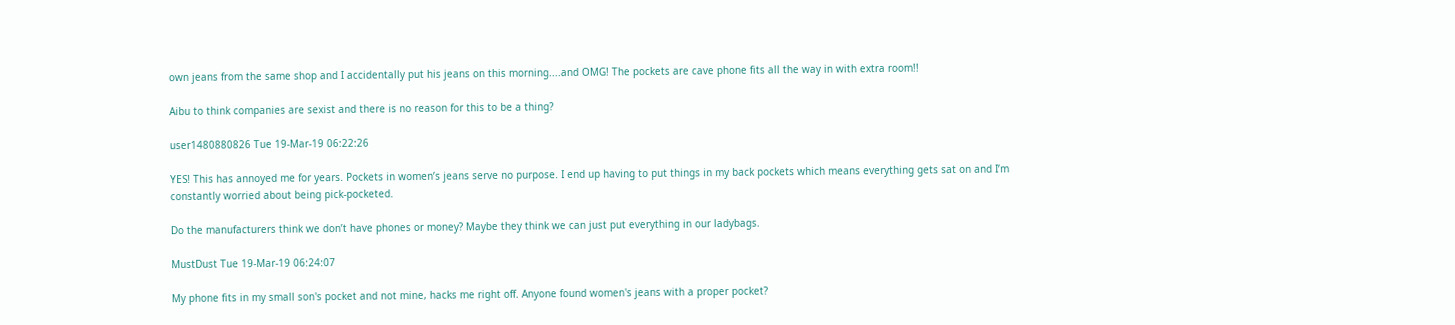own jeans from the same shop and I accidentally put his jeans on this morning....and OMG! The pockets are cave phone fits all the way in with extra room!!

Aibu to think companies are sexist and there is no reason for this to be a thing?

user1480880826 Tue 19-Mar-19 06:22:26

YES! This has annoyed me for years. Pockets in women’s jeans serve no purpose. I end up having to put things in my back pockets which means everything gets sat on and I’m constantly worried about being pick-pocketed.

Do the manufacturers think we don’t have phones or money? Maybe they think we can just put everything in our ladybags.

MustDust Tue 19-Mar-19 06:24:07

My phone fits in my small son's pocket and not mine, hacks me right off. Anyone found women's jeans with a proper pocket?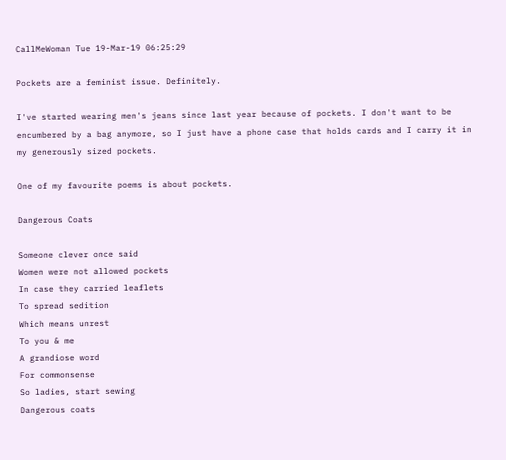CallMeWoman Tue 19-Mar-19 06:25:29

Pockets are a feminist issue. Definitely.

I've started wearing men's jeans since last year because of pockets. I don't want to be encumbered by a bag anymore, so I just have a phone case that holds cards and I carry it in my generously sized pockets.

One of my favourite poems is about pockets.

Dangerous Coats

Someone clever once said
Women were not allowed pockets
In case they carried leaflets
To spread sedition
Which means unrest
To you & me
A grandiose word
For commonsense
So ladies, start sewing
Dangerous coats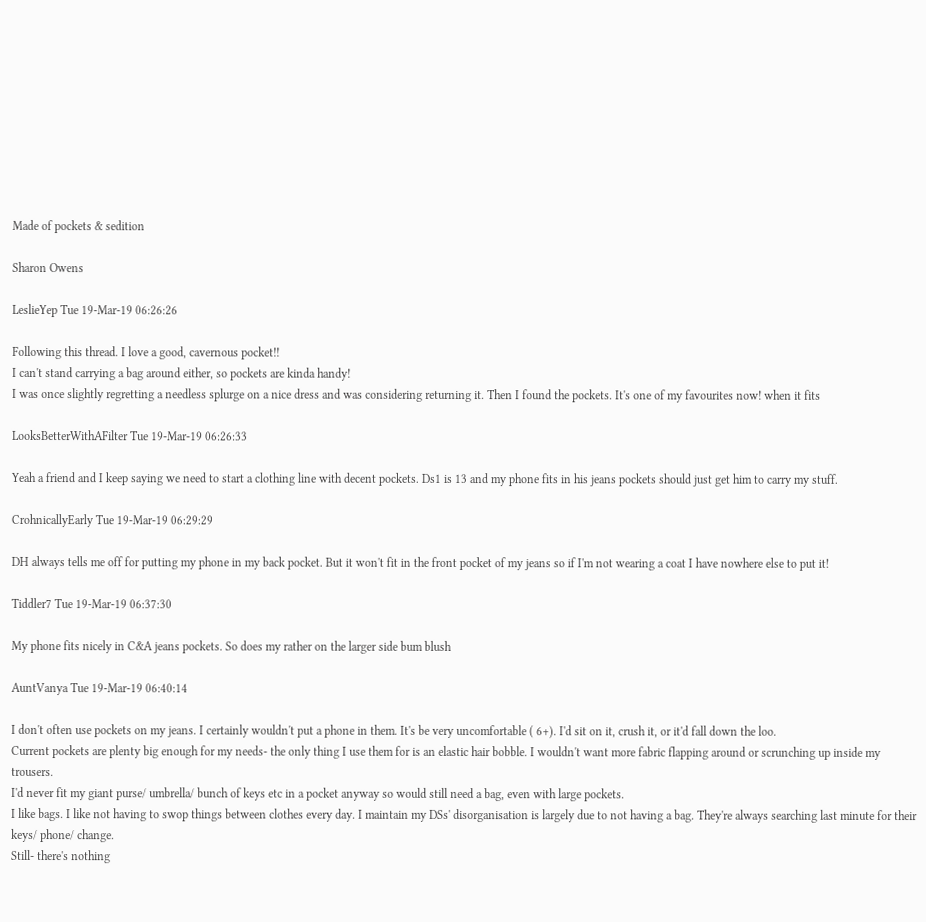Made of pockets & sedition

Sharon Owens

LeslieYep Tue 19-Mar-19 06:26:26

Following this thread. I love a good, cavernous pocket!!
I can't stand carrying a bag around either, so pockets are kinda handy!
I was once slightly regretting a needless splurge on a nice dress and was considering returning it. Then I found the pockets. It's one of my favourites now! when it fits

LooksBetterWithAFilter Tue 19-Mar-19 06:26:33

Yeah a friend and I keep saying we need to start a clothing line with decent pockets. Ds1 is 13 and my phone fits in his jeans pockets should just get him to carry my stuff.

CrohnicallyEarly Tue 19-Mar-19 06:29:29

DH always tells me off for putting my phone in my back pocket. But it won't fit in the front pocket of my jeans so if I'm not wearing a coat I have nowhere else to put it!

Tiddler7 Tue 19-Mar-19 06:37:30

My phone fits nicely in C&A jeans pockets. So does my rather on the larger side bum blush

AuntVanya Tue 19-Mar-19 06:40:14

I don't often use pockets on my jeans. I certainly wouldn't put a phone in them. It's be very uncomfortable ( 6+). I'd sit on it, crush it, or it'd fall down the loo.
Current pockets are plenty big enough for my needs- the only thing I use them for is an elastic hair bobble. I wouldn't want more fabric flapping around or scrunching up inside my trousers.
I'd never fit my giant purse/ umbrella/ bunch of keys etc in a pocket anyway so would still need a bag, even with large pockets.
I like bags. I like not having to swop things between clothes every day. I maintain my DSs' disorganisation is largely due to not having a bag. They're always searching last minute for their keys/ phone/ change.
Still- there's nothing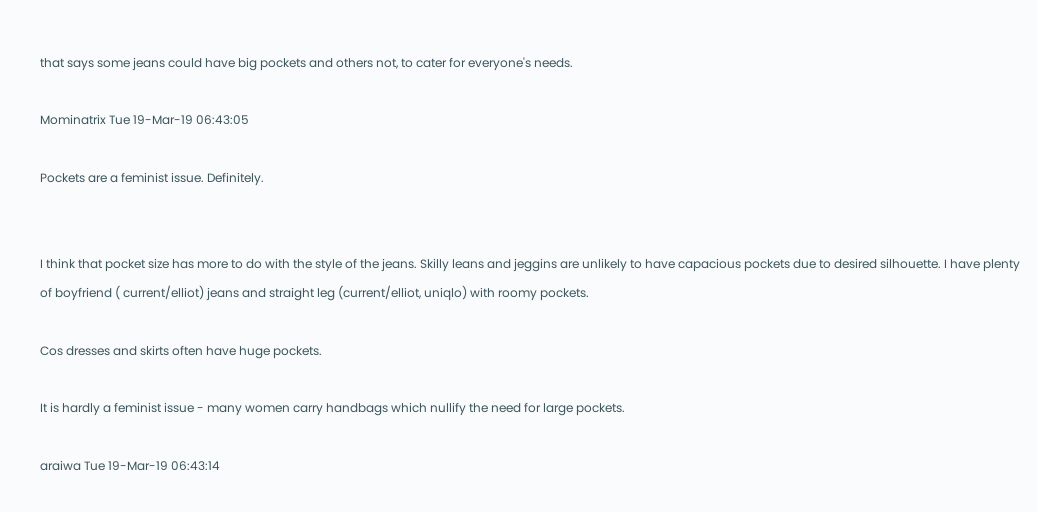that says some jeans could have big pockets and others not, to cater for everyone's needs.

Mominatrix Tue 19-Mar-19 06:43:05

Pockets are a feminist issue. Definitely.


I think that pocket size has more to do with the style of the jeans. Skilly leans and jeggins are unlikely to have capacious pockets due to desired silhouette. I have plenty of boyfriend ( current/elliot) jeans and straight leg (current/elliot, uniqlo) with roomy pockets.

Cos dresses and skirts often have huge pockets.

It is hardly a feminist issue - many women carry handbags which nullify the need for large pockets.

araiwa Tue 19-Mar-19 06:43:14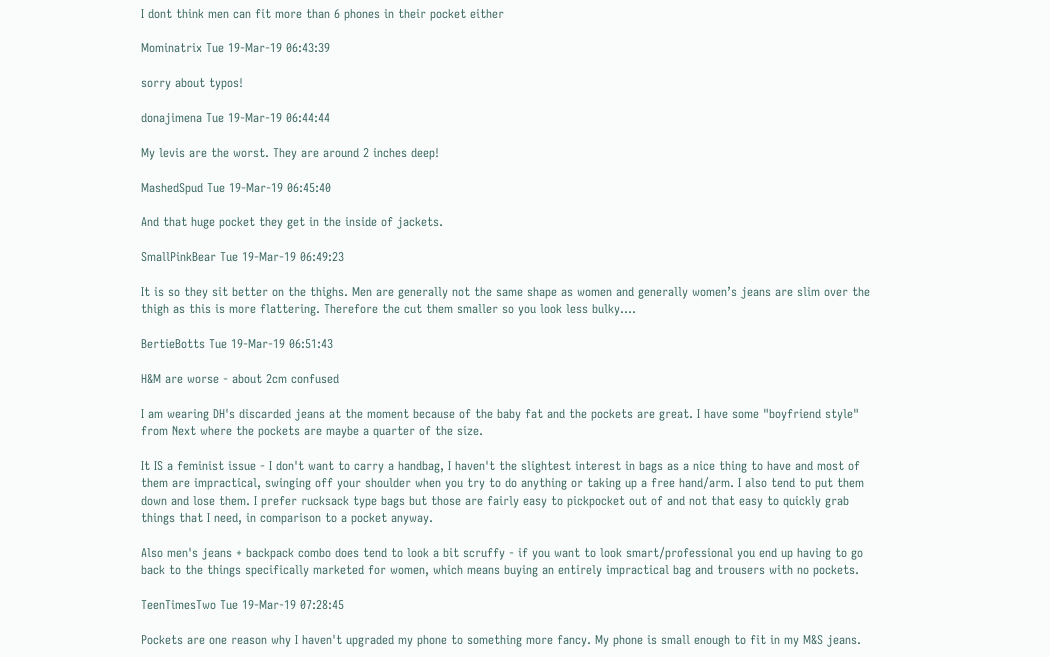I dont think men can fit more than 6 phones in their pocket either

Mominatrix Tue 19-Mar-19 06:43:39

sorry about typos!

donajimena Tue 19-Mar-19 06:44:44

My levis are the worst. They are around 2 inches deep!

MashedSpud Tue 19-Mar-19 06:45:40

And that huge pocket they get in the inside of jackets.

SmallPinkBear Tue 19-Mar-19 06:49:23

It is so they sit better on the thighs. Men are generally not the same shape as women and generally women’s jeans are slim over the thigh as this is more flattering. Therefore the cut them smaller so you look less bulky....

BertieBotts Tue 19-Mar-19 06:51:43

H&M are worse - about 2cm confused

I am wearing DH's discarded jeans at the moment because of the baby fat and the pockets are great. I have some "boyfriend style" from Next where the pockets are maybe a quarter of the size.

It IS a feminist issue - I don't want to carry a handbag, I haven't the slightest interest in bags as a nice thing to have and most of them are impractical, swinging off your shoulder when you try to do anything or taking up a free hand/arm. I also tend to put them down and lose them. I prefer rucksack type bags but those are fairly easy to pickpocket out of and not that easy to quickly grab things that I need, in comparison to a pocket anyway.

Also men's jeans + backpack combo does tend to look a bit scruffy - if you want to look smart/professional you end up having to go back to the things specifically marketed for women, which means buying an entirely impractical bag and trousers with no pockets.

TeenTimesTwo Tue 19-Mar-19 07:28:45

Pockets are one reason why I haven't upgraded my phone to something more fancy. My phone is small enough to fit in my M&S jeans.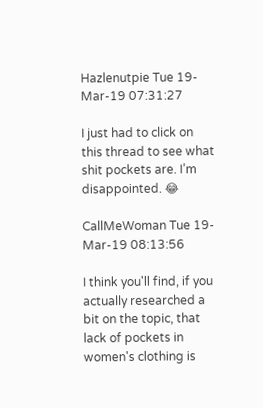Hazlenutpie Tue 19-Mar-19 07:31:27

I just had to click on this thread to see what shit pockets are. I’m disappointed. 😂

CallMeWoman Tue 19-Mar-19 08:13:56

I think you'll find, if you actually researched a bit on the topic, that lack of pockets in women's clothing is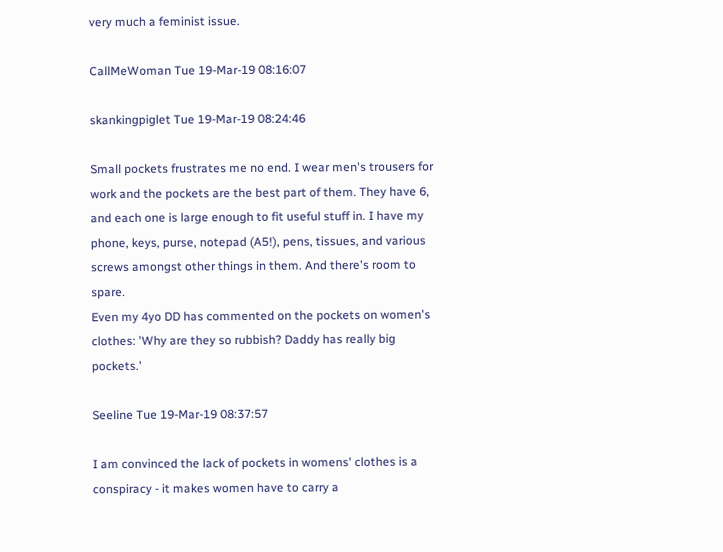very much a feminist issue.

CallMeWoman Tue 19-Mar-19 08:16:07

skankingpiglet Tue 19-Mar-19 08:24:46

Small pockets frustrates me no end. I wear men's trousers for work and the pockets are the best part of them. They have 6, and each one is large enough to fit useful stuff in. I have my phone, keys, purse, notepad (A5!), pens, tissues, and various screws amongst other things in them. And there's room to spare.
Even my 4yo DD has commented on the pockets on women's clothes: 'Why are they so rubbish? Daddy has really big pockets.'

Seeline Tue 19-Mar-19 08:37:57

I am convinced the lack of pockets in womens' clothes is a conspiracy - it makes women have to carry a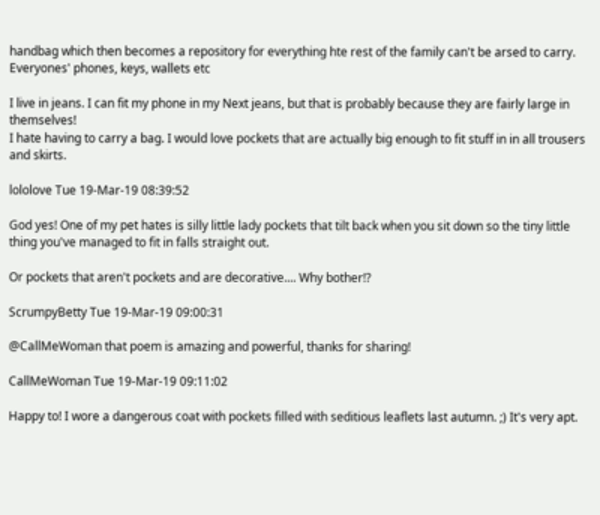handbag which then becomes a repository for everything hte rest of the family can't be arsed to carry. Everyones' phones, keys, wallets etc

I live in jeans. I can fit my phone in my Next jeans, but that is probably because they are fairly large in themselves!
I hate having to carry a bag. I would love pockets that are actually big enough to fit stuff in in all trousers and skirts.

lololove Tue 19-Mar-19 08:39:52

God yes! One of my pet hates is silly little lady pockets that tilt back when you sit down so the tiny little thing you've managed to fit in falls straight out.

Or pockets that aren't pockets and are decorative.... Why bother!?

ScrumpyBetty Tue 19-Mar-19 09:00:31

@CallMeWoman that poem is amazing and powerful, thanks for sharing!

CallMeWoman Tue 19-Mar-19 09:11:02

Happy to! I wore a dangerous coat with pockets filled with seditious leaflets last autumn. ;) It's very apt.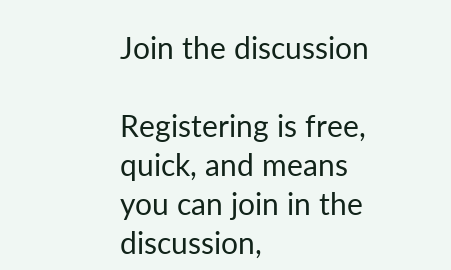Join the discussion

Registering is free, quick, and means you can join in the discussion,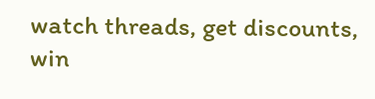watch threads, get discounts, win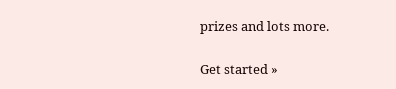prizes and lots more.

Get started »